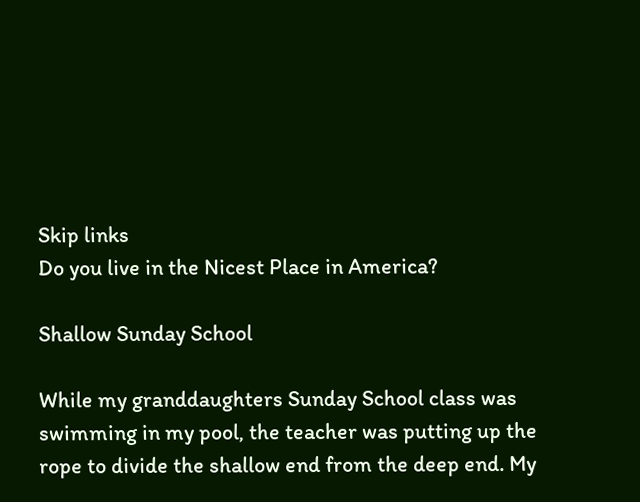Skip links
Do you live in the Nicest Place in America?

Shallow Sunday School

While my granddaughters Sunday School class was swimming in my pool, the teacher was putting up the rope to divide the shallow end from the deep end. My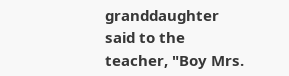granddaughter said to the teacher, "Boy Mrs.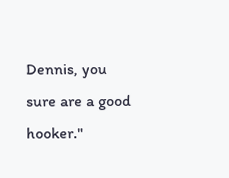Dennis, you sure are a good hooker."